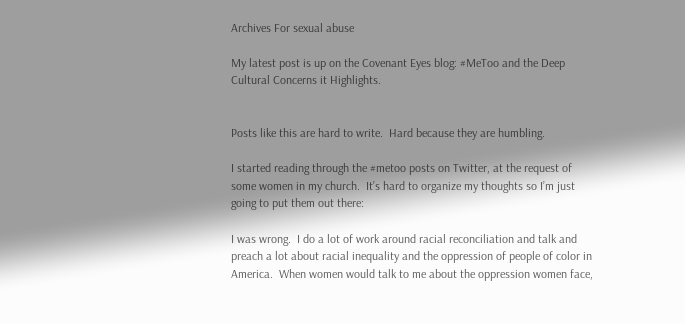Archives For sexual abuse

My latest post is up on the Covenant Eyes blog: #MeToo and the Deep Cultural Concerns it Highlights.


Posts like this are hard to write.  Hard because they are humbling.

I started reading through the #metoo posts on Twitter, at the request of some women in my church.  It’s hard to organize my thoughts so I’m just going to put them out there:

I was wrong.  I do a lot of work around racial reconciliation and talk and preach a lot about racial inequality and the oppression of people of color in America.  When women would talk to me about the oppression women face,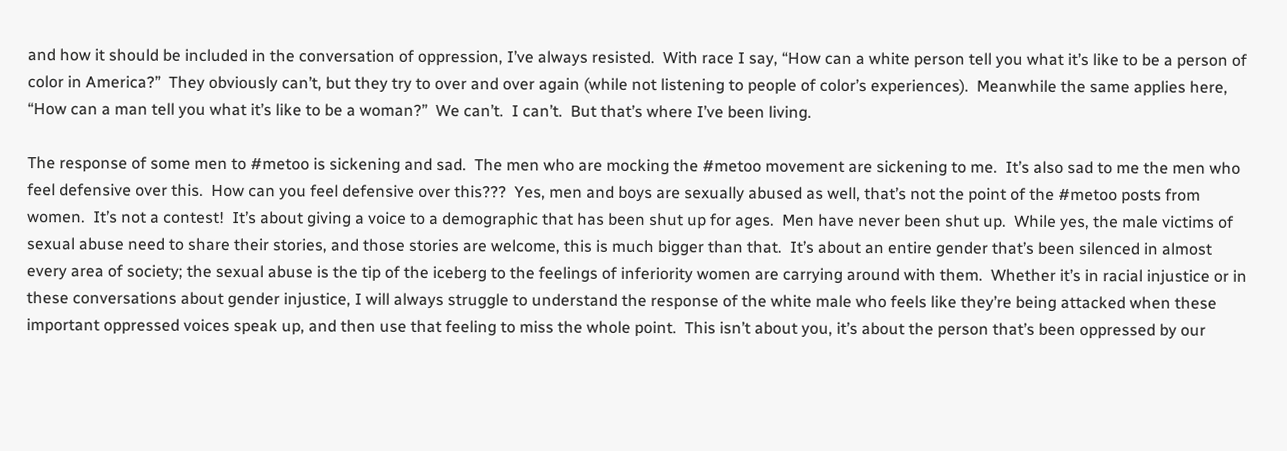and how it should be included in the conversation of oppression, I’ve always resisted.  With race I say, “How can a white person tell you what it’s like to be a person of color in America?”  They obviously can’t, but they try to over and over again (while not listening to people of color’s experiences).  Meanwhile the same applies here, “How can a man tell you what it’s like to be a woman?”  We can’t.  I can’t.  But that’s where I’ve been living.

The response of some men to #metoo is sickening and sad.  The men who are mocking the #metoo movement are sickening to me.  It’s also sad to me the men who feel defensive over this.  How can you feel defensive over this???  Yes, men and boys are sexually abused as well, that’s not the point of the #metoo posts from women.  It’s not a contest!  It’s about giving a voice to a demographic that has been shut up for ages.  Men have never been shut up.  While yes, the male victims of sexual abuse need to share their stories, and those stories are welcome, this is much bigger than that.  It’s about an entire gender that’s been silenced in almost every area of society; the sexual abuse is the tip of the iceberg to the feelings of inferiority women are carrying around with them.  Whether it’s in racial injustice or in these conversations about gender injustice, I will always struggle to understand the response of the white male who feels like they’re being attacked when these important oppressed voices speak up, and then use that feeling to miss the whole point.  This isn’t about you, it’s about the person that’s been oppressed by our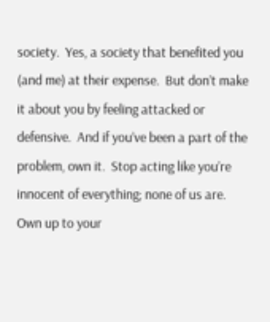society.  Yes, a society that benefited you (and me) at their expense.  But don’t make it about you by feeling attacked or defensive.  And if you’ve been a part of the problem, own it.  Stop acting like you’re innocent of everything; none of us are.  Own up to your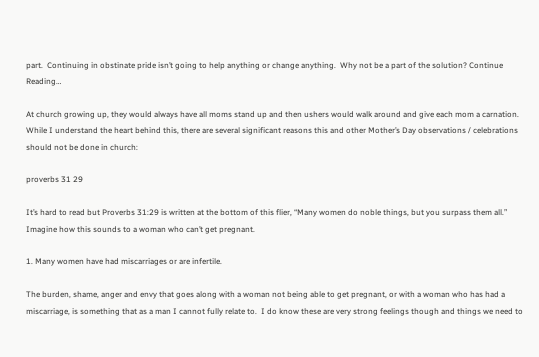part.  Continuing in obstinate pride isn’t going to help anything or change anything.  Why not be a part of the solution? Continue Reading…

At church growing up, they would always have all moms stand up and then ushers would walk around and give each mom a carnation.  While I understand the heart behind this, there are several significant reasons this and other Mother’s Day observations / celebrations should not be done in church:

proverbs 31 29

It’s hard to read but Proverbs 31:29 is written at the bottom of this flier, “Many women do noble things, but you surpass them all.” Imagine how this sounds to a woman who can’t get pregnant.

1. Many women have had miscarriages or are infertile.

The burden, shame, anger and envy that goes along with a woman not being able to get pregnant, or with a woman who has had a miscarriage, is something that as a man I cannot fully relate to.  I do know these are very strong feelings though and things we need to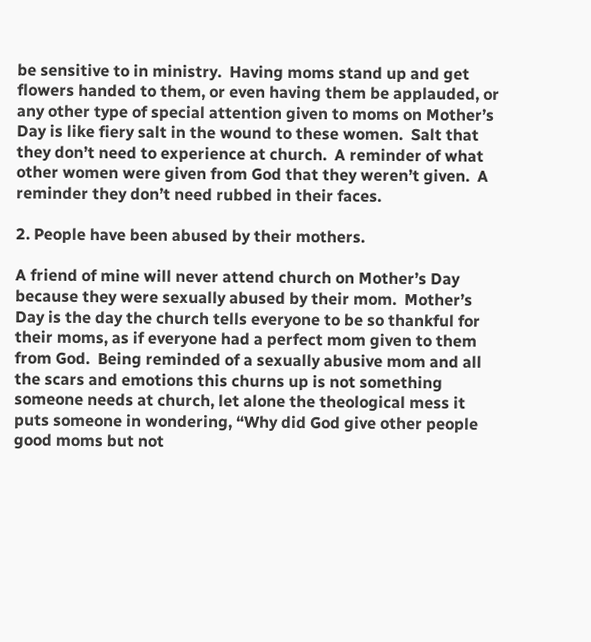be sensitive to in ministry.  Having moms stand up and get flowers handed to them, or even having them be applauded, or any other type of special attention given to moms on Mother’s Day is like fiery salt in the wound to these women.  Salt that they don’t need to experience at church.  A reminder of what other women were given from God that they weren’t given.  A reminder they don’t need rubbed in their faces.

2. People have been abused by their mothers.

A friend of mine will never attend church on Mother’s Day because they were sexually abused by their mom.  Mother’s Day is the day the church tells everyone to be so thankful for their moms, as if everyone had a perfect mom given to them from God.  Being reminded of a sexually abusive mom and all the scars and emotions this churns up is not something someone needs at church, let alone the theological mess it puts someone in wondering, “Why did God give other people good moms but not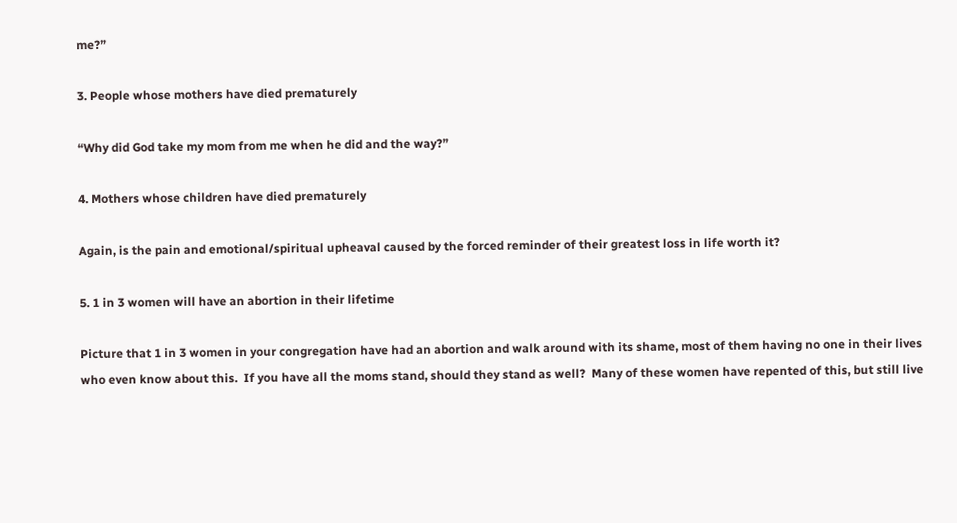me?”

3. People whose mothers have died prematurely

“Why did God take my mom from me when he did and the way?”

4. Mothers whose children have died prematurely

Again, is the pain and emotional/spiritual upheaval caused by the forced reminder of their greatest loss in life worth it?

5. 1 in 3 women will have an abortion in their lifetime

Picture that 1 in 3 women in your congregation have had an abortion and walk around with its shame, most of them having no one in their lives who even know about this.  If you have all the moms stand, should they stand as well?  Many of these women have repented of this, but still live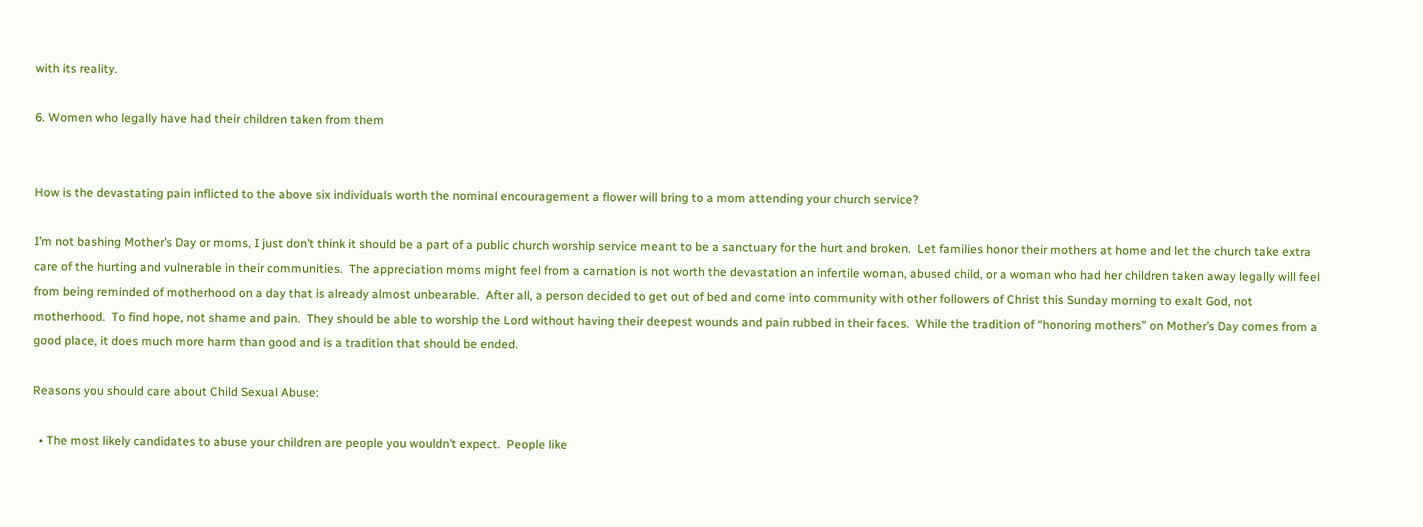with its reality.

6. Women who legally have had their children taken from them


How is the devastating pain inflicted to the above six individuals worth the nominal encouragement a flower will bring to a mom attending your church service?

I’m not bashing Mother’s Day or moms, I just don’t think it should be a part of a public church worship service meant to be a sanctuary for the hurt and broken.  Let families honor their mothers at home and let the church take extra care of the hurting and vulnerable in their communities.  The appreciation moms might feel from a carnation is not worth the devastation an infertile woman, abused child, or a woman who had her children taken away legally will feel from being reminded of motherhood on a day that is already almost unbearable.  After all, a person decided to get out of bed and come into community with other followers of Christ this Sunday morning to exalt God, not motherhood.  To find hope, not shame and pain.  They should be able to worship the Lord without having their deepest wounds and pain rubbed in their faces.  While the tradition of “honoring mothers” on Mother’s Day comes from a good place, it does much more harm than good and is a tradition that should be ended.

Reasons you should care about Child Sexual Abuse:

  • The most likely candidates to abuse your children are people you wouldn’t expect.  People like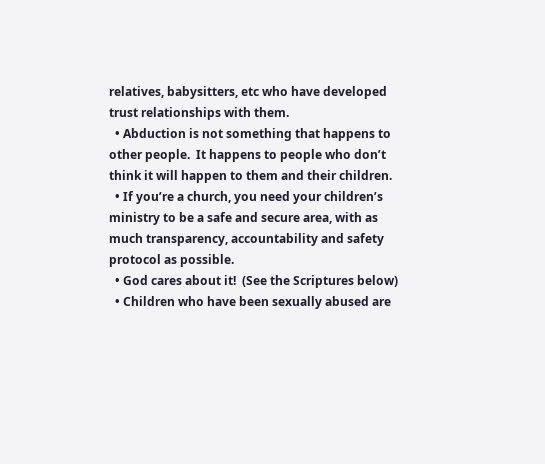relatives, babysitters, etc who have developed trust relationships with them.
  • Abduction is not something that happens to other people.  It happens to people who don’t think it will happen to them and their children.
  • If you’re a church, you need your children’s ministry to be a safe and secure area, with as much transparency, accountability and safety protocol as possible.
  • God cares about it!  (See the Scriptures below)
  • Children who have been sexually abused are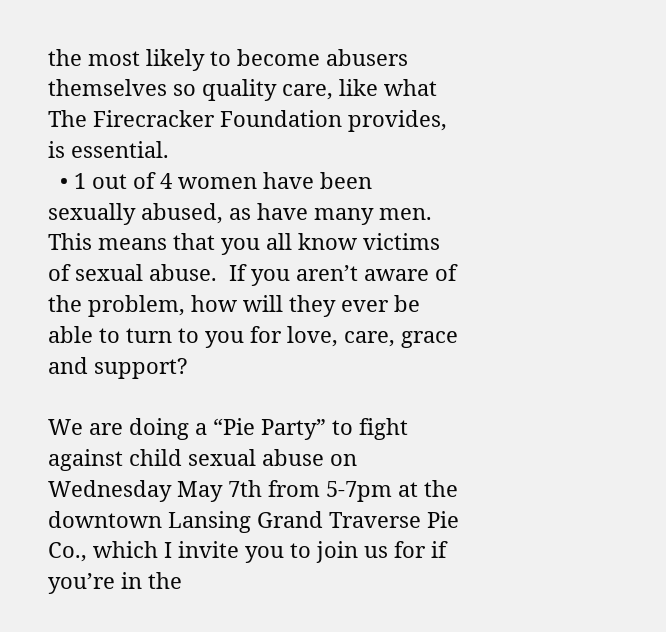the most likely to become abusers themselves so quality care, like what The Firecracker Foundation provides, is essential.
  • 1 out of 4 women have been sexually abused, as have many men.  This means that you all know victims of sexual abuse.  If you aren’t aware of the problem, how will they ever be able to turn to you for love, care, grace and support?

We are doing a “Pie Party” to fight against child sexual abuse on Wednesday May 7th from 5-7pm at the downtown Lansing Grand Traverse Pie Co., which I invite you to join us for if you’re in the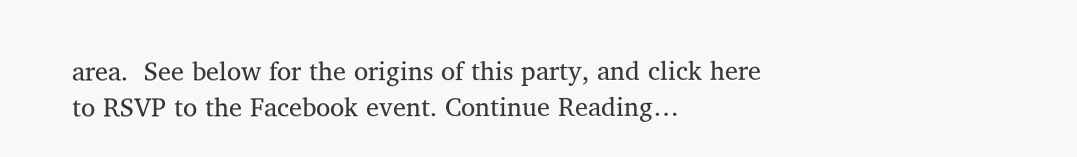area.  See below for the origins of this party, and click here to RSVP to the Facebook event. Continue Reading…